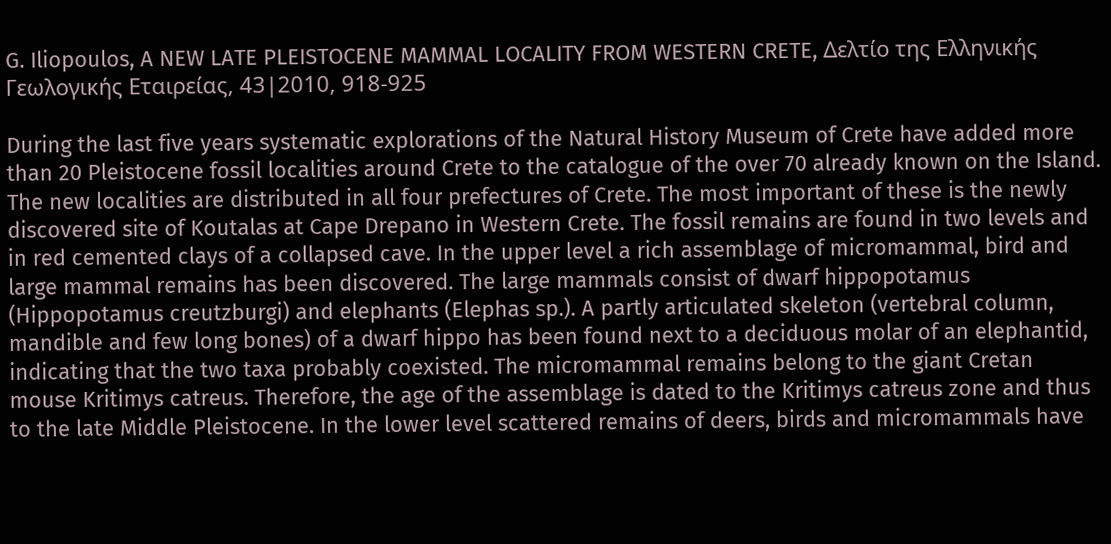G. Iliopoulos, A NEW LATE PLEISTOCENE MAMMAL LOCALITY FROM WESTERN CRETE, Δελτίο της Ελληνικής Γεωλογικής Εταιρείας, 43|2010, 918-925

During the last five years systematic explorations of the Natural History Museum of Crete have added more than 20 Pleistocene fossil localities around Crete to the catalogue of the over 70 already known on the Island. The new localities are distributed in all four prefectures of Crete. The most important of these is the newly discovered site of Koutalas at Cape Drepano in Western Crete. The fossil remains are found in two levels and in red cemented clays of a collapsed cave. In the upper level a rich assemblage of micromammal, bird and large mammal remains has been discovered. The large mammals consist of dwarf hippopotamus (Hippopotamus creutzburgi) and elephants (Elephas sp.). A partly articulated skeleton (vertebral column, mandible and few long bones) of a dwarf hippo has been found next to a deciduous molar of an elephantid, indicating that the two taxa probably coexisted. The micromammal remains belong to the giant Cretan mouse Kritimys catreus. Therefore, the age of the assemblage is dated to the Kritimys catreus zone and thus to the late Middle Pleistocene. In the lower level scattered remains of deers, birds and micromammals have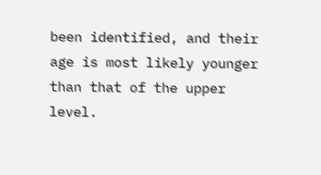been identified, and their age is most likely younger than that of the upper level.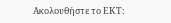Ακολουθήστε το ΕΚΤ: